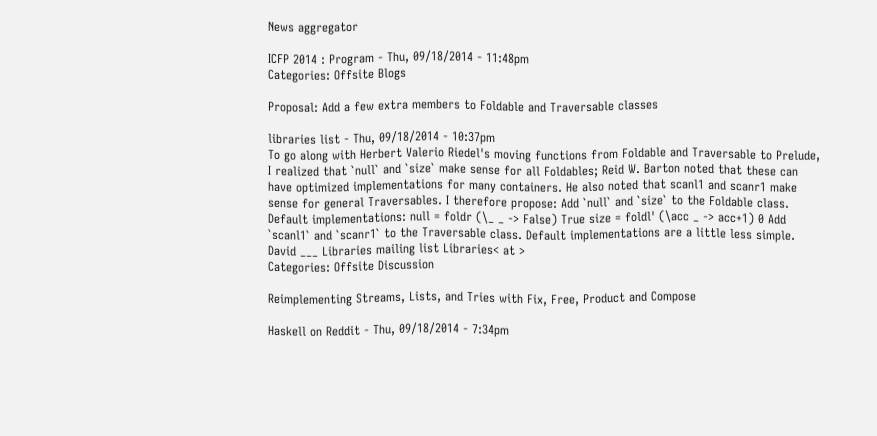News aggregator

ICFP 2014 : Program - Thu, 09/18/2014 - 11:48pm
Categories: Offsite Blogs

Proposal: Add a few extra members to Foldable and Traversable classes

libraries list - Thu, 09/18/2014 - 10:37pm
To go along with Herbert Valerio Riedel's moving functions from Foldable and Traversable to Prelude, I realized that `null` and `size` make sense for all Foldables; Reid W. Barton noted that these can have optimized implementations for many containers. He also noted that scanl1 and scanr1 make sense for general Traversables. I therefore propose: Add `null` and `size` to the Foldable class. Default implementations: null = foldr (\_ _ -> False) True size = foldl' (\acc _ -> acc+1) 0 Add `scanl1` and `scanr1` to the Traversable class. Default implementations are a little less simple. David ___ Libraries mailing list Libraries< at >
Categories: Offsite Discussion

Reimplementing Streams, Lists, and Tries with Fix, Free, Product and Compose

Haskell on Reddit - Thu, 09/18/2014 - 7:34pm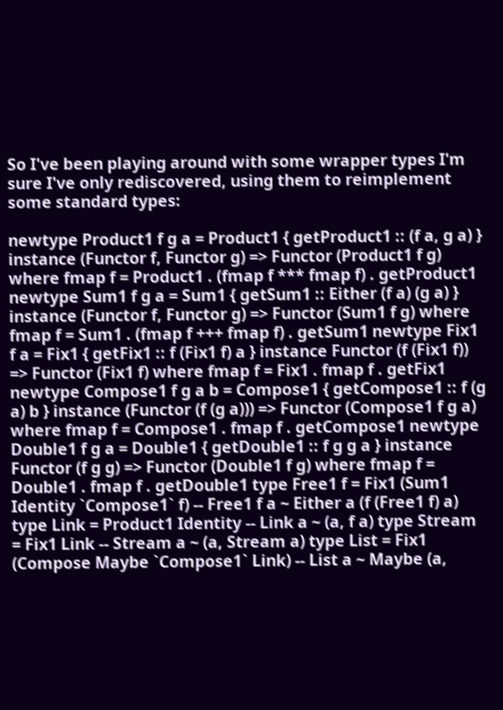So I've been playing around with some wrapper types I'm sure I've only rediscovered, using them to reimplement some standard types:

newtype Product1 f g a = Product1 { getProduct1 :: (f a, g a) } instance (Functor f, Functor g) => Functor (Product1 f g) where fmap f = Product1 . (fmap f *** fmap f) . getProduct1 newtype Sum1 f g a = Sum1 { getSum1 :: Either (f a) (g a) } instance (Functor f, Functor g) => Functor (Sum1 f g) where fmap f = Sum1 . (fmap f +++ fmap f) . getSum1 newtype Fix1 f a = Fix1 { getFix1 :: f (Fix1 f) a } instance Functor (f (Fix1 f)) => Functor (Fix1 f) where fmap f = Fix1 . fmap f . getFix1 newtype Compose1 f g a b = Compose1 { getCompose1 :: f (g a) b } instance (Functor (f (g a))) => Functor (Compose1 f g a) where fmap f = Compose1 . fmap f . getCompose1 newtype Double1 f g a = Double1 { getDouble1 :: f g g a } instance Functor (f g g) => Functor (Double1 f g) where fmap f = Double1 . fmap f . getDouble1 type Free1 f = Fix1 (Sum1 Identity `Compose1` f) -- Free1 f a ~ Either a (f (Free1 f) a) type Link = Product1 Identity -- Link a ~ (a, f a) type Stream = Fix1 Link -- Stream a ~ (a, Stream a) type List = Fix1 (Compose Maybe `Compose1` Link) -- List a ~ Maybe (a,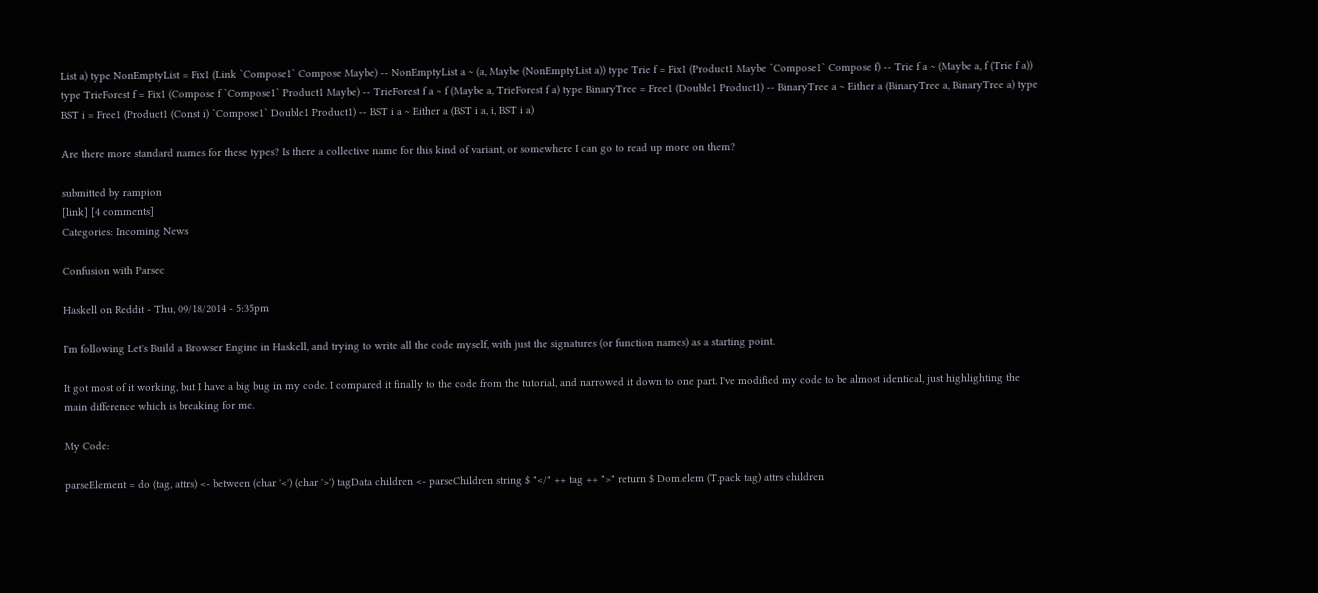List a) type NonEmptyList = Fix1 (Link `Compose1` Compose Maybe) -- NonEmptyList a ~ (a, Maybe (NonEmptyList a)) type Trie f = Fix1 (Product1 Maybe `Compose1` Compose f) -- Trie f a ~ (Maybe a, f (Trie f a)) type TrieForest f = Fix1 (Compose f `Compose1` Product1 Maybe) -- TrieForest f a ~ f (Maybe a, TrieForest f a) type BinaryTree = Free1 (Double1 Product1) -- BinaryTree a ~ Either a (BinaryTree a, BinaryTree a) type BST i = Free1 (Product1 (Const i) `Compose1` Double1 Product1) -- BST i a ~ Either a (BST i a, i, BST i a)

Are there more standard names for these types? Is there a collective name for this kind of variant, or somewhere I can go to read up more on them?

submitted by rampion
[link] [4 comments]
Categories: Incoming News

Confusion with Parsec

Haskell on Reddit - Thu, 09/18/2014 - 5:35pm

I'm following Let's Build a Browser Engine in Haskell, and trying to write all the code myself, with just the signatures (or function names) as a starting point.

It got most of it working, but I have a big bug in my code. I compared it finally to the code from the tutorial, and narrowed it down to one part. I've modified my code to be almost identical, just highlighting the main difference which is breaking for me.

My Code:

parseElement = do (tag, attrs) <- between (char '<') (char '>') tagData children <- parseChildren string $ "</" ++ tag ++ ">" return $ Dom.elem (T.pack tag) attrs children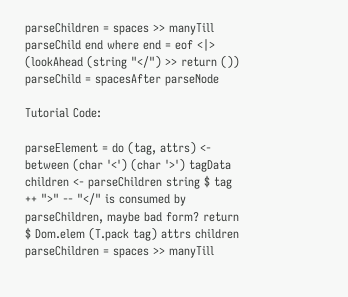parseChildren = spaces >> manyTill parseChild end where end = eof <|> (lookAhead (string "</") >> return ()) parseChild = spacesAfter parseNode

Tutorial Code:

parseElement = do (tag, attrs) <- between (char '<') (char '>') tagData children <- parseChildren string $ tag ++ ">" -- "</" is consumed by parseChildren, maybe bad form? return $ Dom.elem (T.pack tag) attrs children parseChildren = spaces >> manyTill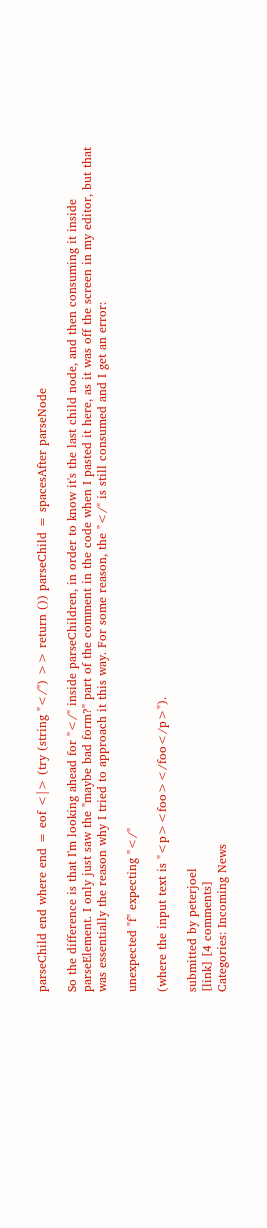parseChild end where end = eof <|> (try (string "</") >> return ()) parseChild = spacesAfter parseNode

So the difference is that I'm looking ahead for "</" inside parseChildren, in order to know it's the last child node, and then consuming it inside parseElement. I only just saw the "maybe bad form?" part of the comment in the code when I pasted it here, as it was off the screen in my editor, but that was essentially the reason why I tried to approach it this way. For some reason, the "</" is still consumed and I get an error:

unexpected "f" expecting "</"

(where the input text is "<p><foo></foo</p>").

submitted by peterjoel
[link] [4 comments]
Categories: Incoming News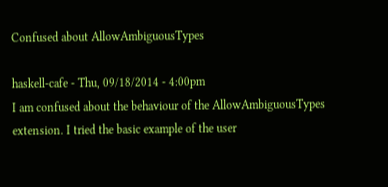Confused about AllowAmbiguousTypes

haskell-cafe - Thu, 09/18/2014 - 4:00pm
I am confused about the behaviour of the AllowAmbiguousTypes extension. I tried the basic example of the user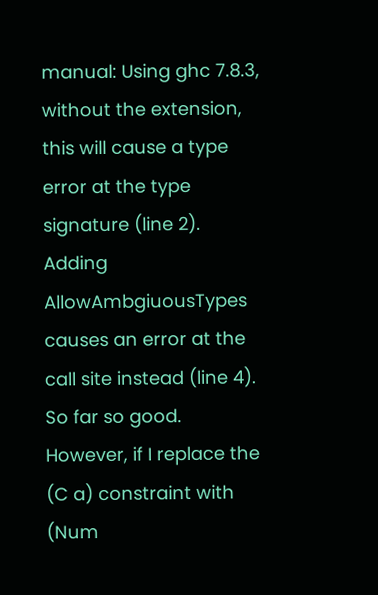manual: Using ghc 7.8.3, without the extension, this will cause a type error at the type signature (line 2). Adding AllowAmbgiuousTypes causes an error at the call site instead (line 4). So far so good. However, if I replace the (C a) constraint with (Num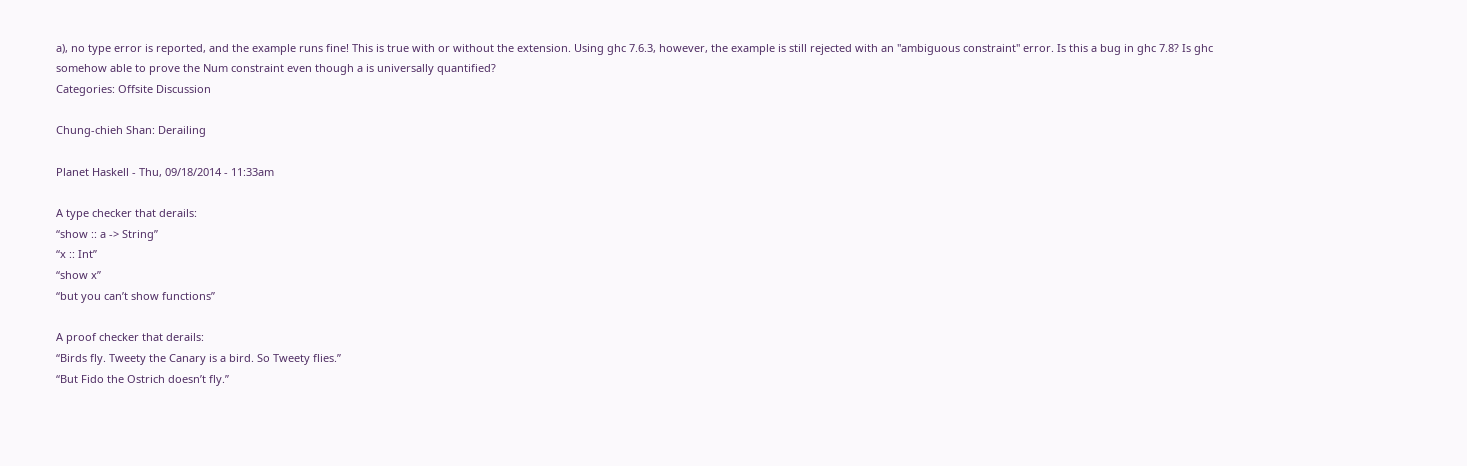a), no type error is reported, and the example runs fine! This is true with or without the extension. Using ghc 7.6.3, however, the example is still rejected with an "ambiguous constraint" error. Is this a bug in ghc 7.8? Is ghc somehow able to prove the Num constraint even though a is universally quantified?
Categories: Offsite Discussion

Chung-chieh Shan: Derailing

Planet Haskell - Thu, 09/18/2014 - 11:33am

A type checker that derails:
“show :: a -> String”
“x :: Int”
“show x”
“but you can’t show functions”

A proof checker that derails:
“Birds fly. Tweety the Canary is a bird. So Tweety flies.”
“But Fido the Ostrich doesn’t fly.”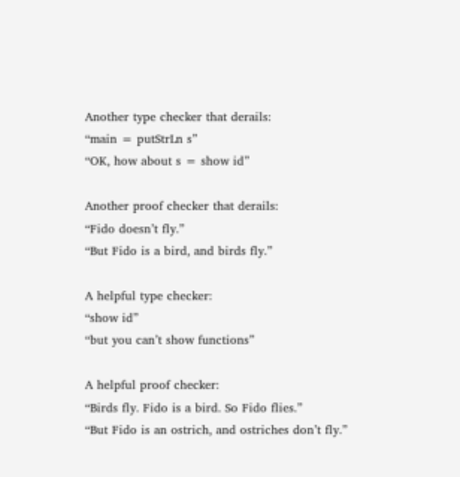Another type checker that derails:
“main = putStrLn s”
“OK, how about s = show id”

Another proof checker that derails:
“Fido doesn’t fly.”
“But Fido is a bird, and birds fly.”

A helpful type checker:
“show id”
“but you can’t show functions”

A helpful proof checker:
“Birds fly. Fido is a bird. So Fido flies.”
“But Fido is an ostrich, and ostriches don’t fly.”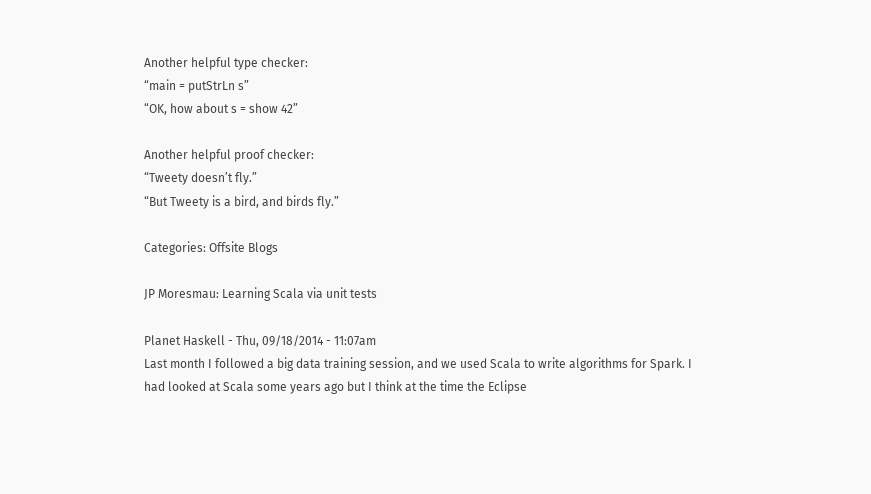Another helpful type checker:
“main = putStrLn s”
“OK, how about s = show 42”

Another helpful proof checker:
“Tweety doesn’t fly.”
“But Tweety is a bird, and birds fly.”

Categories: Offsite Blogs

JP Moresmau: Learning Scala via unit tests

Planet Haskell - Thu, 09/18/2014 - 11:07am
Last month I followed a big data training session, and we used Scala to write algorithms for Spark. I had looked at Scala some years ago but I think at the time the Eclipse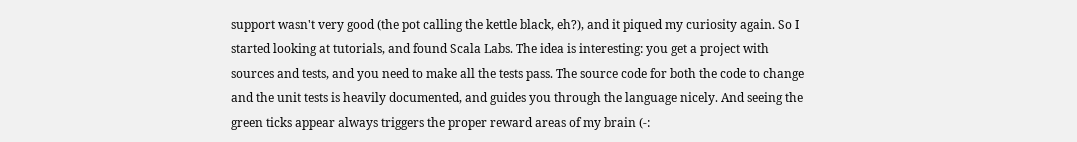support wasn't very good (the pot calling the kettle black, eh?), and it piqued my curiosity again. So I started looking at tutorials, and found Scala Labs. The idea is interesting: you get a project with sources and tests, and you need to make all the tests pass. The source code for both the code to change and the unit tests is heavily documented, and guides you through the language nicely. And seeing the green ticks appear always triggers the proper reward areas of my brain (-: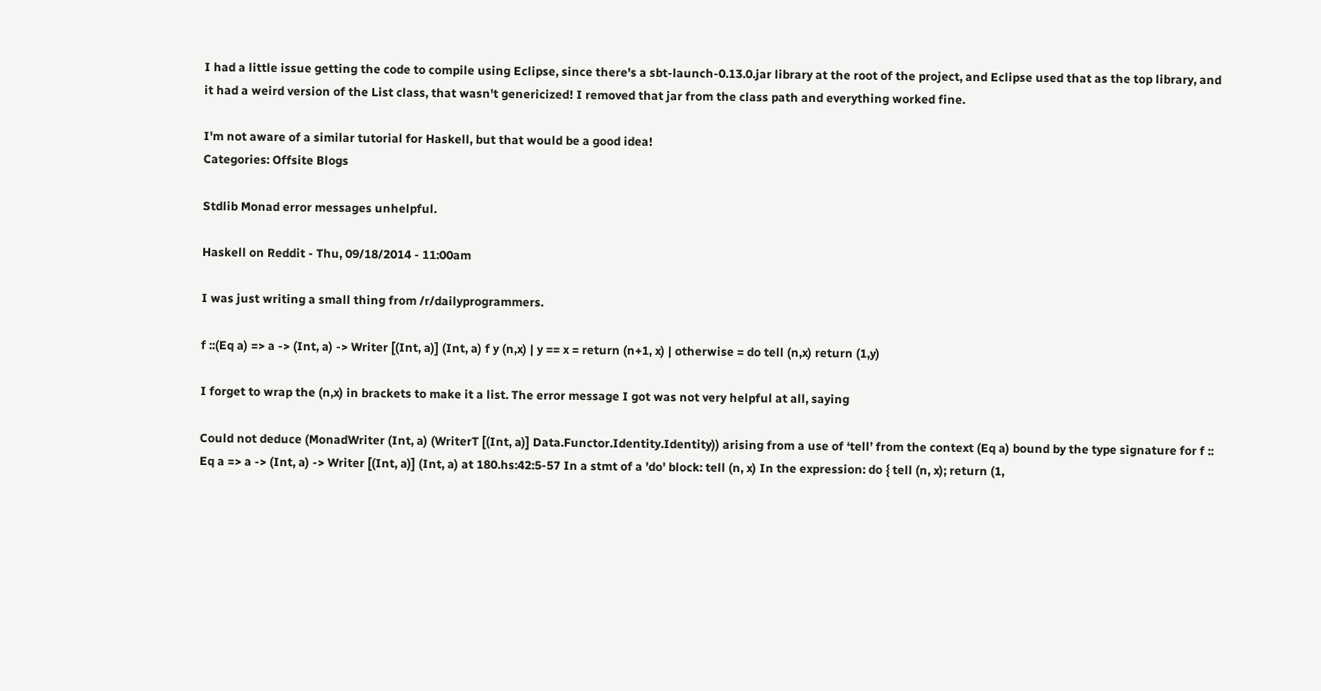I had a little issue getting the code to compile using Eclipse, since there's a sbt-launch-0.13.0.jar library at the root of the project, and Eclipse used that as the top library, and it had a weird version of the List class, that wasn't genericized! I removed that jar from the class path and everything worked fine.

I'm not aware of a similar tutorial for Haskell, but that would be a good idea!
Categories: Offsite Blogs

Stdlib Monad error messages unhelpful.

Haskell on Reddit - Thu, 09/18/2014 - 11:00am

I was just writing a small thing from /r/dailyprogrammers.

f ::(Eq a) => a -> (Int, a) -> Writer [(Int, a)] (Int, a) f y (n,x) | y == x = return (n+1, x) | otherwise = do tell (n,x) return (1,y)

I forget to wrap the (n,x) in brackets to make it a list. The error message I got was not very helpful at all, saying

Could not deduce (MonadWriter (Int, a) (WriterT [(Int, a)] Data.Functor.Identity.Identity)) arising from a use of ‘tell’ from the context (Eq a) bound by the type signature for f :: Eq a => a -> (Int, a) -> Writer [(Int, a)] (Int, a) at 180.hs:42:5-57 In a stmt of a 'do' block: tell (n, x) In the expression: do { tell (n, x); return (1,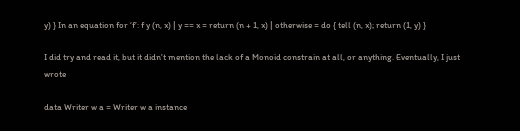y) } In an equation for ‘f’: f y (n, x) | y == x = return (n + 1, x) | otherwise = do { tell (n, x); return (1, y) }

I did try and read it, but it didn't mention the lack of a Monoid constrain at all, or anything. Eventually, I just wrote

data Writer w a = Writer w a instance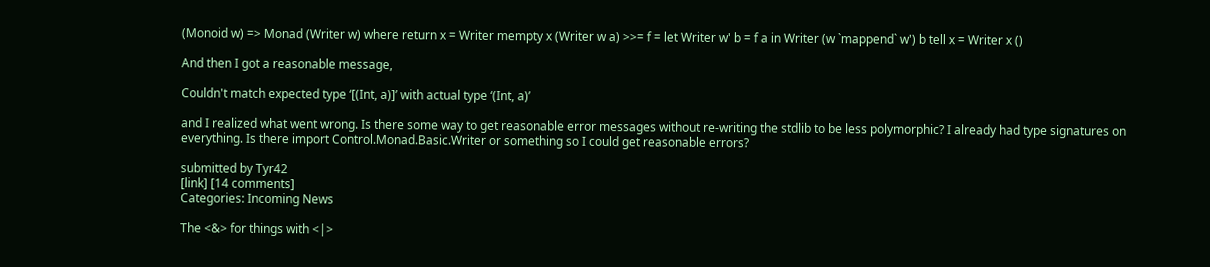(Monoid w) => Monad (Writer w) where return x = Writer mempty x (Writer w a) >>= f = let Writer w' b = f a in Writer (w `mappend` w') b tell x = Writer x ()

And then I got a reasonable message,

Couldn't match expected type ‘[(Int, a)]’ with actual type ‘(Int, a)’

and I realized what went wrong. Is there some way to get reasonable error messages without re-writing the stdlib to be less polymorphic? I already had type signatures on everything. Is there import Control.Monad.Basic.Writer or something so I could get reasonable errors?

submitted by Tyr42
[link] [14 comments]
Categories: Incoming News

The <&> for things with <|>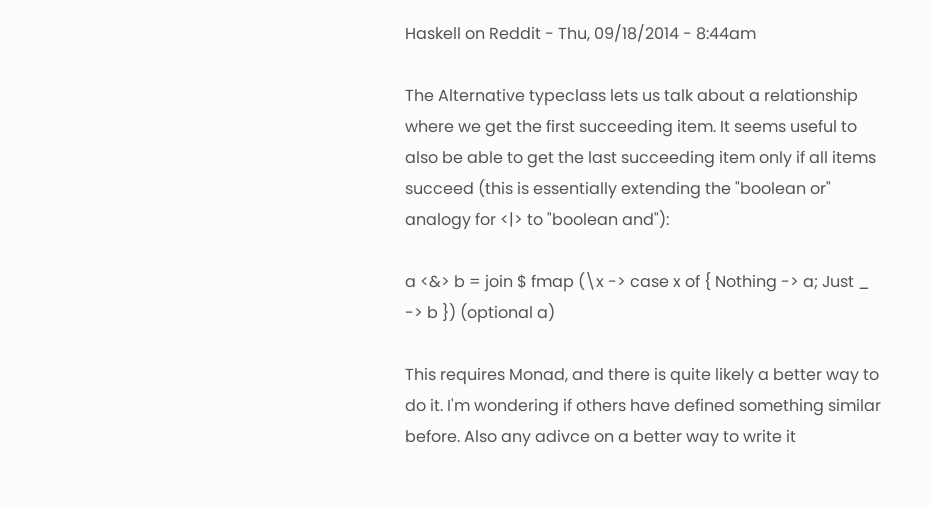Haskell on Reddit - Thu, 09/18/2014 - 8:44am

The Alternative typeclass lets us talk about a relationship where we get the first succeeding item. It seems useful to also be able to get the last succeeding item only if all items succeed (this is essentially extending the "boolean or" analogy for <|> to "boolean and"):

a <&> b = join $ fmap (\x -> case x of { Nothing -> a; Just _ -> b }) (optional a)

This requires Monad, and there is quite likely a better way to do it. I'm wondering if others have defined something similar before. Also any adivce on a better way to write it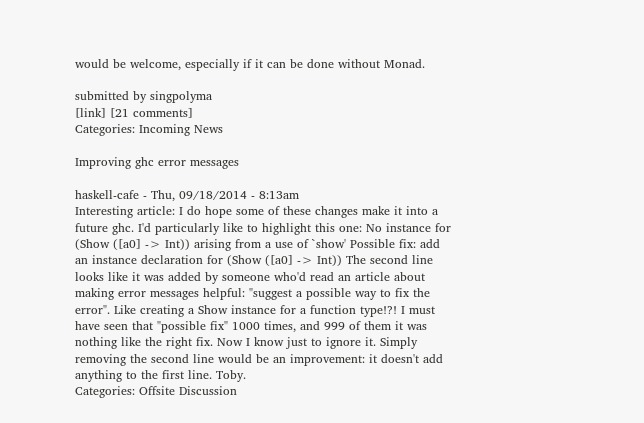would be welcome, especially if it can be done without Monad.

submitted by singpolyma
[link] [21 comments]
Categories: Incoming News

Improving ghc error messages

haskell-cafe - Thu, 09/18/2014 - 8:13am
Interesting article: I do hope some of these changes make it into a future ghc. I'd particularly like to highlight this one: No instance for (Show ([a0] -> Int)) arising from a use of `show' Possible fix: add an instance declaration for (Show ([a0] -> Int)) The second line looks like it was added by someone who'd read an article about making error messages helpful: "suggest a possible way to fix the error". Like creating a Show instance for a function type!?! I must have seen that "possible fix" 1000 times, and 999 of them it was nothing like the right fix. Now I know just to ignore it. Simply removing the second line would be an improvement: it doesn't add anything to the first line. Toby.
Categories: Offsite Discussion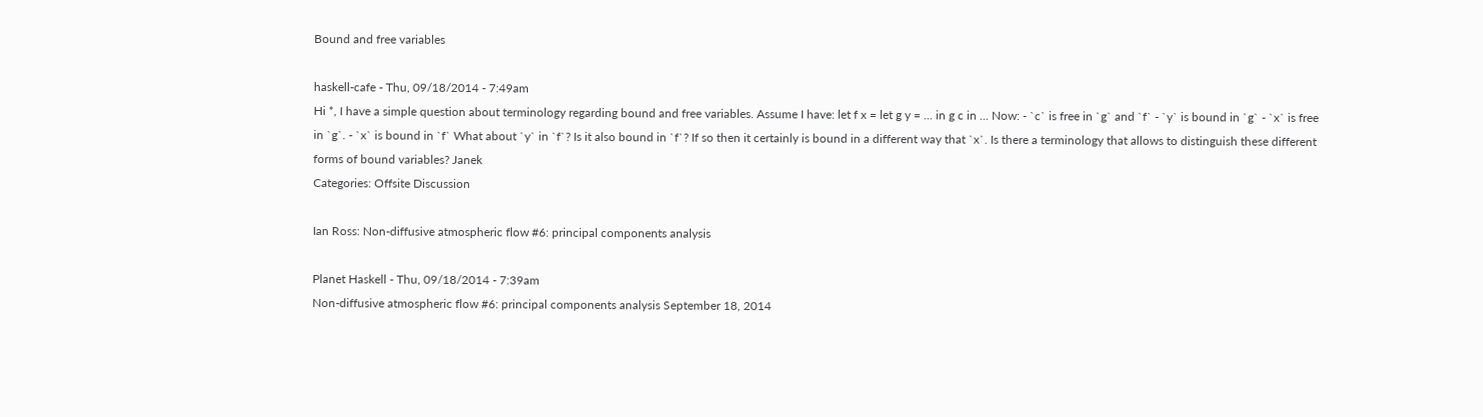Bound and free variables

haskell-cafe - Thu, 09/18/2014 - 7:49am
Hi *, I have a simple question about terminology regarding bound and free variables. Assume I have: let f x = let g y = ... in g c in ... Now: - `c` is free in `g` and `f` - `y` is bound in `g` - `x` is free in `g`. - `x` is bound in `f` What about `y` in `f`? Is it also bound in `f`? If so then it certainly is bound in a different way that `x`. Is there a terminology that allows to distinguish these different forms of bound variables? Janek
Categories: Offsite Discussion

Ian Ross: Non-diffusive atmospheric flow #6: principal components analysis

Planet Haskell - Thu, 09/18/2014 - 7:39am
Non-diffusive atmospheric flow #6: principal components analysis September 18, 2014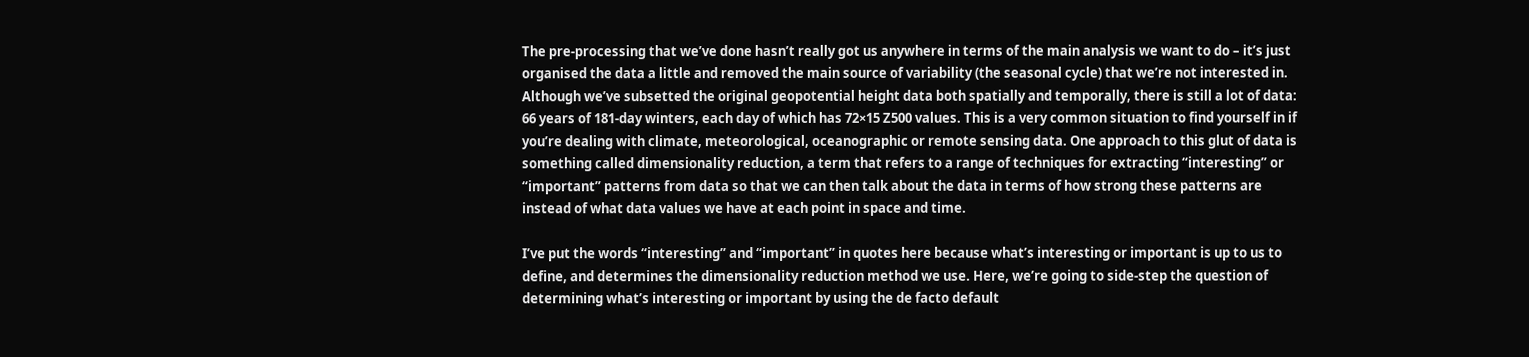The pre-processing that we’ve done hasn’t really got us anywhere in terms of the main analysis we want to do – it’s just organised the data a little and removed the main source of variability (the seasonal cycle) that we’re not interested in. Although we’ve subsetted the original geopotential height data both spatially and temporally, there is still a lot of data: 66 years of 181-day winters, each day of which has 72×15 Z500 values. This is a very common situation to find yourself in if you’re dealing with climate, meteorological, oceanographic or remote sensing data. One approach to this glut of data is something called dimensionality reduction, a term that refers to a range of techniques for extracting “interesting” or “important” patterns from data so that we can then talk about the data in terms of how strong these patterns are instead of what data values we have at each point in space and time.

I’ve put the words “interesting” and “important” in quotes here because what’s interesting or important is up to us to define, and determines the dimensionality reduction method we use. Here, we’re going to side-step the question of determining what’s interesting or important by using the de facto default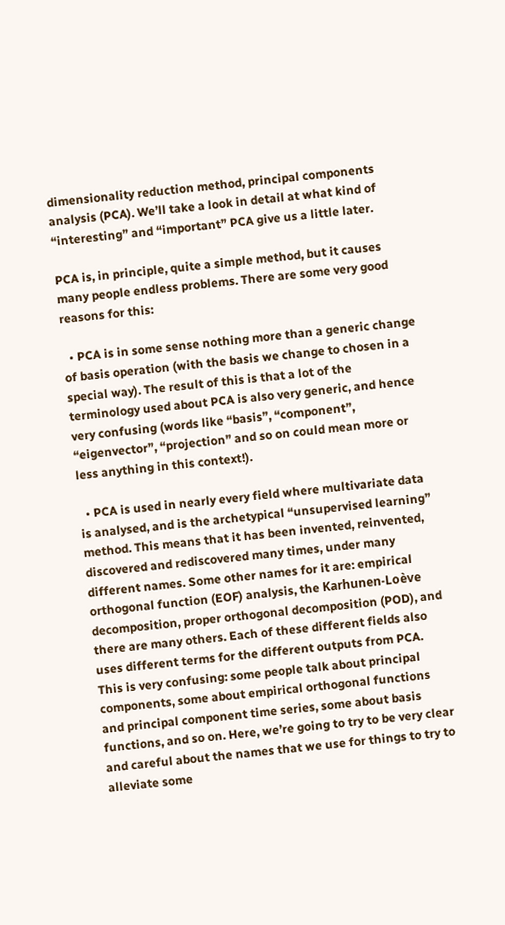dimensionality reduction method, principal components analysis (PCA). We’ll take a look in detail at what kind of “interesting” and “important” PCA give us a little later.

PCA is, in principle, quite a simple method, but it causes many people endless problems. There are some very good reasons for this:

  • PCA is in some sense nothing more than a generic change of basis operation (with the basis we change to chosen in a special way). The result of this is that a lot of the terminology used about PCA is also very generic, and hence very confusing (words like “basis”, “component”, “eigenvector”, “projection” and so on could mean more or less anything in this context!).

  • PCA is used in nearly every field where multivariate data is analysed, and is the archetypical “unsupervised learning” method. This means that it has been invented, reinvented, discovered and rediscovered many times, under many different names. Some other names for it are: empirical orthogonal function (EOF) analysis, the Karhunen-Loève decomposition, proper orthogonal decomposition (POD), and there are many others. Each of these different fields also uses different terms for the different outputs from PCA. This is very confusing: some people talk about principal components, some about empirical orthogonal functions and principal component time series, some about basis functions, and so on. Here, we’re going to try to be very clear and careful about the names that we use for things to try to alleviate some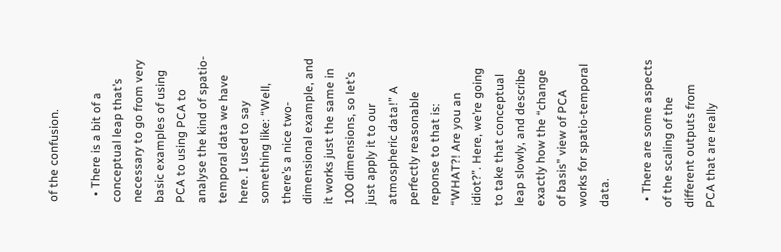of the confusion.

  • There is a bit of a conceptual leap that’s necessary to go from very basic examples of using PCA to using PCA to analyse the kind of spatio-temporal data we have here. I used to say something like: “Well, there’s a nice two-dimensional example, and it works just the same in 100 dimensions, so let’s just apply it to our atmospheric data!” A perfectly reasonable reponse to that is: “WHAT?! Are you an idiot?”. Here, we’re going to take that conceptual leap slowly, and describe exactly how the “change of basis” view of PCA works for spatio-temporal data.

  • There are some aspects of the scaling of the different outputs from PCA that are really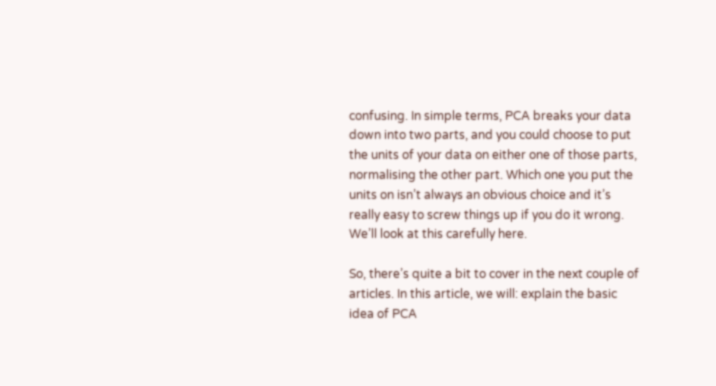confusing. In simple terms, PCA breaks your data down into two parts, and you could choose to put the units of your data on either one of those parts, normalising the other part. Which one you put the units on isn’t always an obvious choice and it’s really easy to screw things up if you do it wrong. We’ll look at this carefully here.

So, there’s quite a bit to cover in the next couple of articles. In this article, we will: explain the basic idea of PCA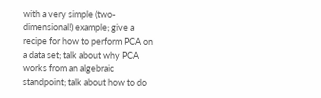with a very simple (two-dimensional!) example; give a recipe for how to perform PCA on a data set; talk about why PCA works from an algebraic standpoint; talk about how to do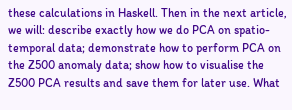these calculations in Haskell. Then in the next article, we will: describe exactly how we do PCA on spatio-temporal data; demonstrate how to perform PCA on the Z500 anomaly data; show how to visualise the Z500 PCA results and save them for later use. What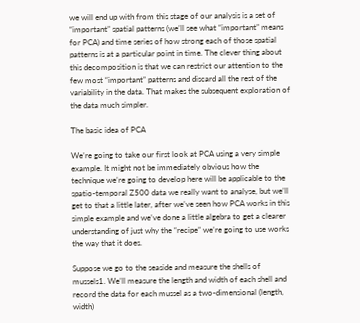we will end up with from this stage of our analysis is a set of “important” spatial patterns (we’ll see what “important” means for PCA) and time series of how strong each of those spatial patterns is at a particular point in time. The clever thing about this decomposition is that we can restrict our attention to the few most “important” patterns and discard all the rest of the variability in the data. That makes the subsequent exploration of the data much simpler.

The basic idea of PCA

We’re going to take our first look at PCA using a very simple example. It might not be immediately obvious how the technique we’re going to develop here will be applicable to the spatio-temporal Z500 data we really want to analyse, but we’ll get to that a little later, after we’ve seen how PCA works in this simple example and we’ve done a little algebra to get a clearer understanding of just why the “recipe” we’re going to use works the way that it does.

Suppose we go to the seaside and measure the shells of mussels1. We’ll measure the length and width of each shell and record the data for each mussel as a two-dimensional (length, width)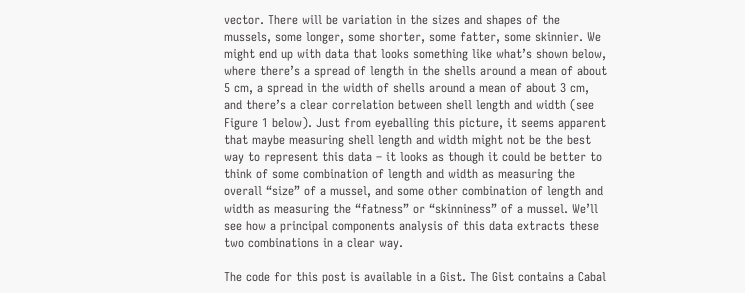vector. There will be variation in the sizes and shapes of the mussels, some longer, some shorter, some fatter, some skinnier. We might end up with data that looks something like what’s shown below, where there’s a spread of length in the shells around a mean of about 5 cm, a spread in the width of shells around a mean of about 3 cm, and there’s a clear correlation between shell length and width (see Figure 1 below). Just from eyeballing this picture, it seems apparent that maybe measuring shell length and width might not be the best way to represent this data – it looks as though it could be better to think of some combination of length and width as measuring the overall “size” of a mussel, and some other combination of length and width as measuring the “fatness” or “skinniness” of a mussel. We’ll see how a principal components analysis of this data extracts these two combinations in a clear way.

The code for this post is available in a Gist. The Gist contains a Cabal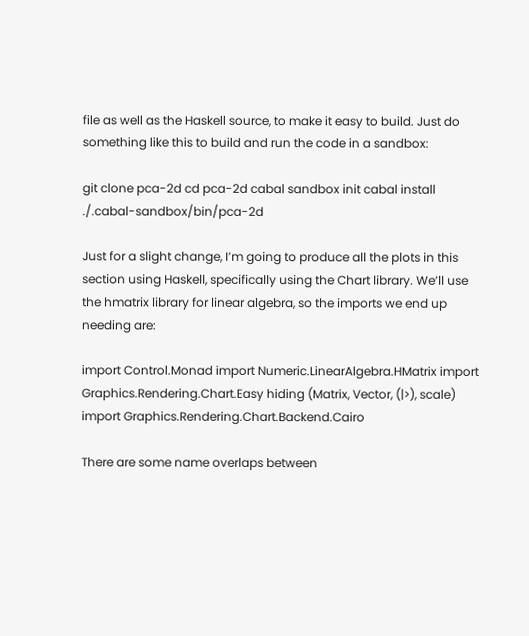file as well as the Haskell source, to make it easy to build. Just do something like this to build and run the code in a sandbox:

git clone pca-2d cd pca-2d cabal sandbox init cabal install ./.cabal-sandbox/bin/pca-2d

Just for a slight change, I’m going to produce all the plots in this section using Haskell, specifically using the Chart library. We’ll use the hmatrix library for linear algebra, so the imports we end up needing are:

import Control.Monad import Numeric.LinearAlgebra.HMatrix import Graphics.Rendering.Chart.Easy hiding (Matrix, Vector, (|>), scale) import Graphics.Rendering.Chart.Backend.Cairo

There are some name overlaps between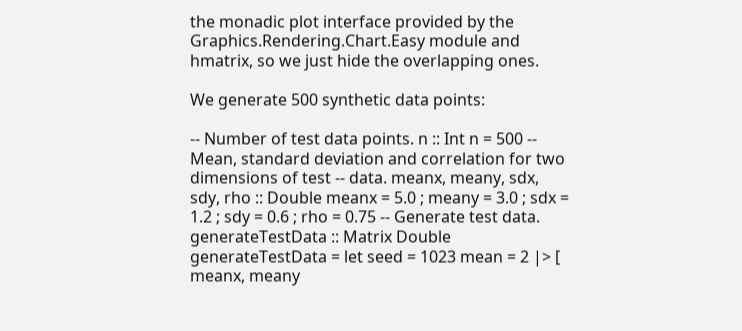the monadic plot interface provided by the Graphics.Rendering.Chart.Easy module and hmatrix, so we just hide the overlapping ones.

We generate 500 synthetic data points:

-- Number of test data points. n :: Int n = 500 -- Mean, standard deviation and correlation for two dimensions of test -- data. meanx, meany, sdx, sdy, rho :: Double meanx = 5.0 ; meany = 3.0 ; sdx = 1.2 ; sdy = 0.6 ; rho = 0.75 -- Generate test data. generateTestData :: Matrix Double generateTestData = let seed = 1023 mean = 2 |> [ meanx, meany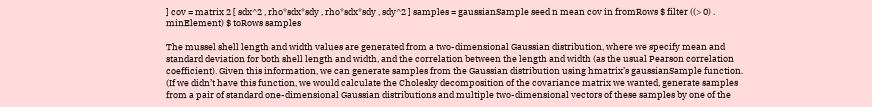] cov = matrix 2 [ sdx^2 , rho*sdx*sdy , rho*sdx*sdy , sdy^2 ] samples = gaussianSample seed n mean cov in fromRows $ filter ((> 0) . minElement) $ toRows samples

The mussel shell length and width values are generated from a two-dimensional Gaussian distribution, where we specify mean and standard deviation for both shell length and width, and the correlation between the length and width (as the usual Pearson correlation coefficient). Given this information, we can generate samples from the Gaussian distribution using hmatrix’s gaussianSample function. (If we didn’t have this function, we would calculate the Cholesky decomposition of the covariance matrix we wanted, generate samples from a pair of standard one-dimensional Gaussian distributions and multiple two-dimensional vectors of these samples by one of the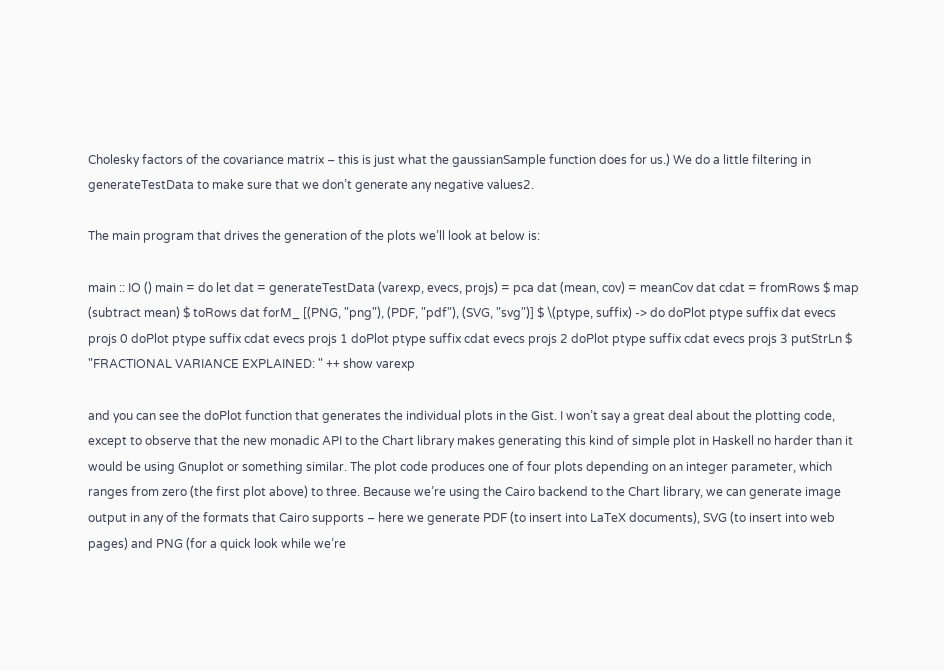Cholesky factors of the covariance matrix – this is just what the gaussianSample function does for us.) We do a little filtering in generateTestData to make sure that we don’t generate any negative values2.

The main program that drives the generation of the plots we’ll look at below is:

main :: IO () main = do let dat = generateTestData (varexp, evecs, projs) = pca dat (mean, cov) = meanCov dat cdat = fromRows $ map (subtract mean) $ toRows dat forM_ [(PNG, "png"), (PDF, "pdf"), (SVG, "svg")] $ \(ptype, suffix) -> do doPlot ptype suffix dat evecs projs 0 doPlot ptype suffix cdat evecs projs 1 doPlot ptype suffix cdat evecs projs 2 doPlot ptype suffix cdat evecs projs 3 putStrLn $ "FRACTIONAL VARIANCE EXPLAINED: " ++ show varexp

and you can see the doPlot function that generates the individual plots in the Gist. I won’t say a great deal about the plotting code, except to observe that the new monadic API to the Chart library makes generating this kind of simple plot in Haskell no harder than it would be using Gnuplot or something similar. The plot code produces one of four plots depending on an integer parameter, which ranges from zero (the first plot above) to three. Because we’re using the Cairo backend to the Chart library, we can generate image output in any of the formats that Cairo supports – here we generate PDF (to insert into LaTeX documents), SVG (to insert into web pages) and PNG (for a quick look while we’re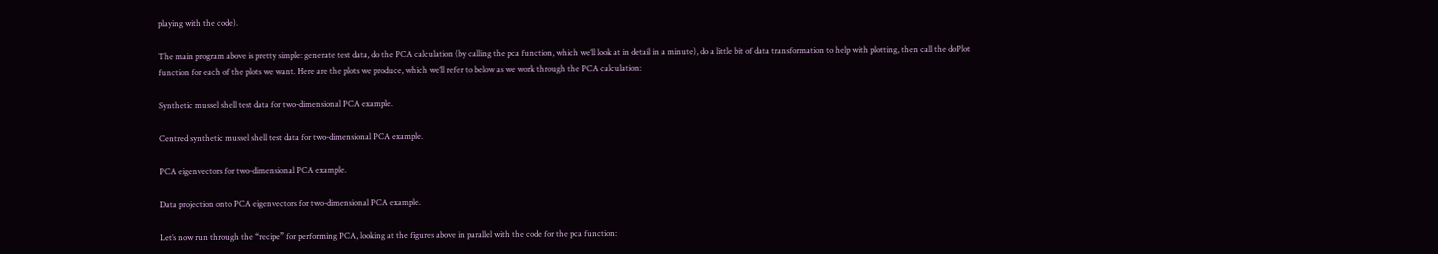playing with the code).

The main program above is pretty simple: generate test data, do the PCA calculation (by calling the pca function, which we’ll look at in detail in a minute), do a little bit of data transformation to help with plotting, then call the doPlot function for each of the plots we want. Here are the plots we produce, which we’ll refer to below as we work through the PCA calculation:

Synthetic mussel shell test data for two-dimensional PCA example.

Centred synthetic mussel shell test data for two-dimensional PCA example.

PCA eigenvectors for two-dimensional PCA example.

Data projection onto PCA eigenvectors for two-dimensional PCA example.

Let’s now run through the “recipe” for performing PCA, looking at the figures above in parallel with the code for the pca function: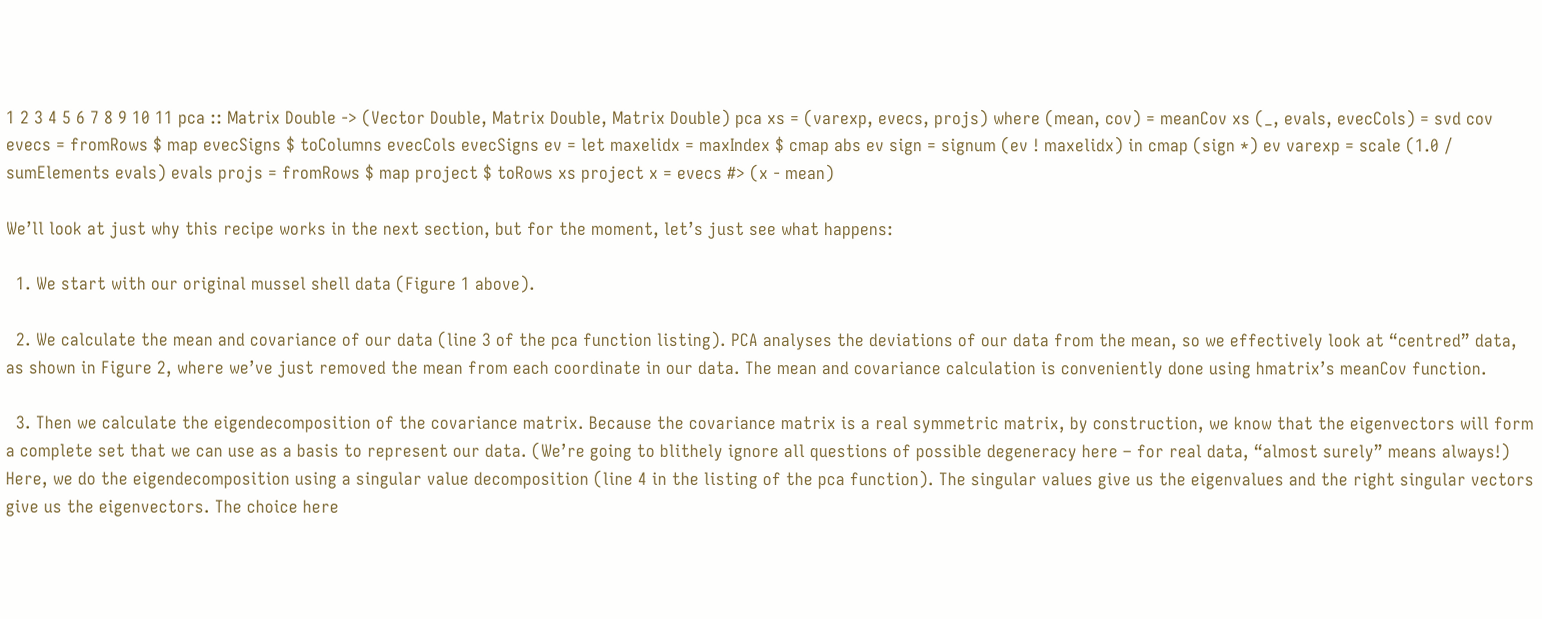1 2 3 4 5 6 7 8 9 10 11 pca :: Matrix Double -> (Vector Double, Matrix Double, Matrix Double) pca xs = (varexp, evecs, projs) where (mean, cov) = meanCov xs (_, evals, evecCols) = svd cov evecs = fromRows $ map evecSigns $ toColumns evecCols evecSigns ev = let maxelidx = maxIndex $ cmap abs ev sign = signum (ev ! maxelidx) in cmap (sign *) ev varexp = scale (1.0 / sumElements evals) evals projs = fromRows $ map project $ toRows xs project x = evecs #> (x - mean)

We’ll look at just why this recipe works in the next section, but for the moment, let’s just see what happens:

  1. We start with our original mussel shell data (Figure 1 above).

  2. We calculate the mean and covariance of our data (line 3 of the pca function listing). PCA analyses the deviations of our data from the mean, so we effectively look at “centred” data, as shown in Figure 2, where we’ve just removed the mean from each coordinate in our data. The mean and covariance calculation is conveniently done using hmatrix’s meanCov function.

  3. Then we calculate the eigendecomposition of the covariance matrix. Because the covariance matrix is a real symmetric matrix, by construction, we know that the eigenvectors will form a complete set that we can use as a basis to represent our data. (We’re going to blithely ignore all questions of possible degeneracy here – for real data, “almost surely” means always!) Here, we do the eigendecomposition using a singular value decomposition (line 4 in the listing of the pca function). The singular values give us the eigenvalues and the right singular vectors give us the eigenvectors. The choice here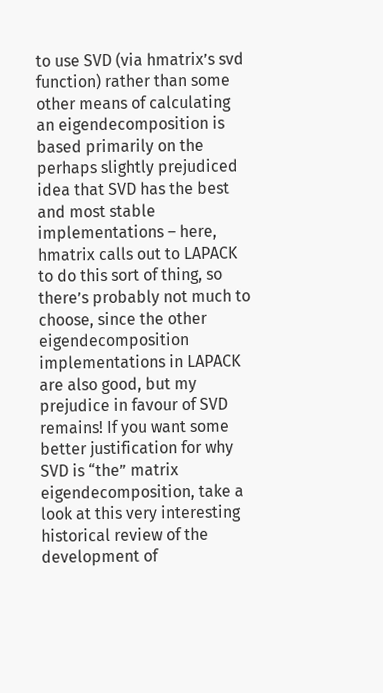to use SVD (via hmatrix’s svd function) rather than some other means of calculating an eigendecomposition is based primarily on the perhaps slightly prejudiced idea that SVD has the best and most stable implementations – here, hmatrix calls out to LAPACK to do this sort of thing, so there’s probably not much to choose, since the other eigendecomposition implementations in LAPACK are also good, but my prejudice in favour of SVD remains! If you want some better justification for why SVD is “the” matrix eigendecomposition, take a look at this very interesting historical review of the development of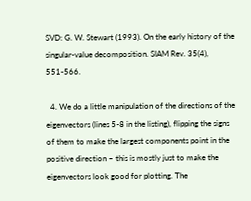SVD: G. W. Stewart (1993). On the early history of the singular-value decomposition. SIAM Rev. 35(4), 551-566.

  4. We do a little manipulation of the directions of the eigenvectors (lines 5-8 in the listing), flipping the signs of them to make the largest components point in the positive direction – this is mostly just to make the eigenvectors look good for plotting. The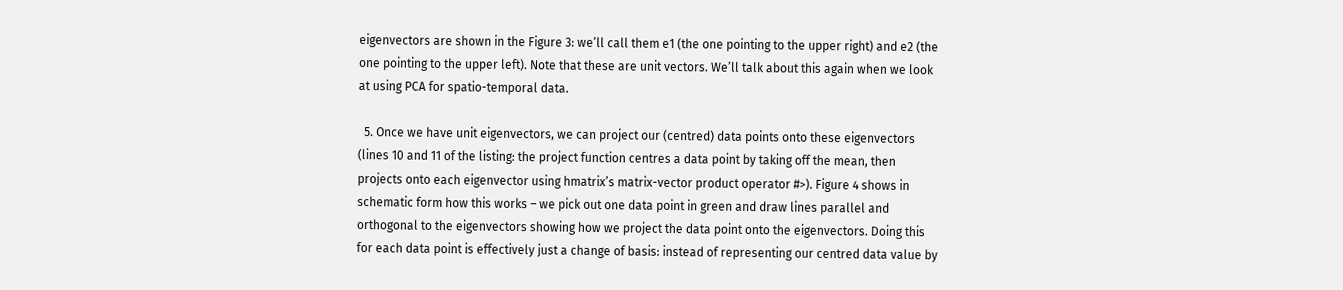eigenvectors are shown in the Figure 3: we’ll call them e1 (the one pointing to the upper right) and e2 (the one pointing to the upper left). Note that these are unit vectors. We’ll talk about this again when we look at using PCA for spatio-temporal data.

  5. Once we have unit eigenvectors, we can project our (centred) data points onto these eigenvectors (lines 10 and 11 of the listing: the project function centres a data point by taking off the mean, then projects onto each eigenvector using hmatrix’s matrix-vector product operator #>). Figure 4 shows in schematic form how this works – we pick out one data point in green and draw lines parallel and orthogonal to the eigenvectors showing how we project the data point onto the eigenvectors. Doing this for each data point is effectively just a change of basis: instead of representing our centred data value by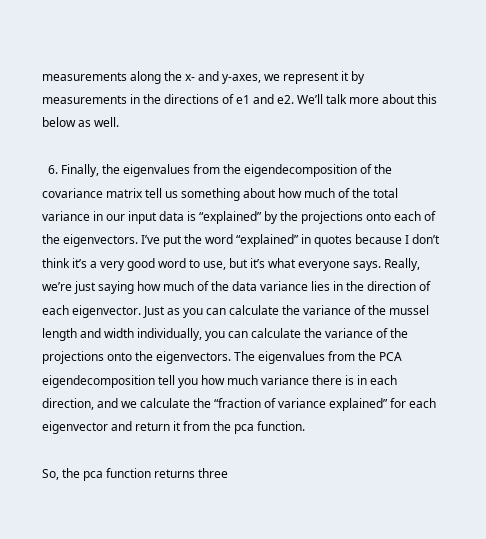measurements along the x- and y-axes, we represent it by measurements in the directions of e1 and e2. We’ll talk more about this below as well.

  6. Finally, the eigenvalues from the eigendecomposition of the covariance matrix tell us something about how much of the total variance in our input data is “explained” by the projections onto each of the eigenvectors. I’ve put the word “explained” in quotes because I don’t think it’s a very good word to use, but it’s what everyone says. Really, we’re just saying how much of the data variance lies in the direction of each eigenvector. Just as you can calculate the variance of the mussel length and width individually, you can calculate the variance of the projections onto the eigenvectors. The eigenvalues from the PCA eigendecomposition tell you how much variance there is in each direction, and we calculate the “fraction of variance explained” for each eigenvector and return it from the pca function.

So, the pca function returns three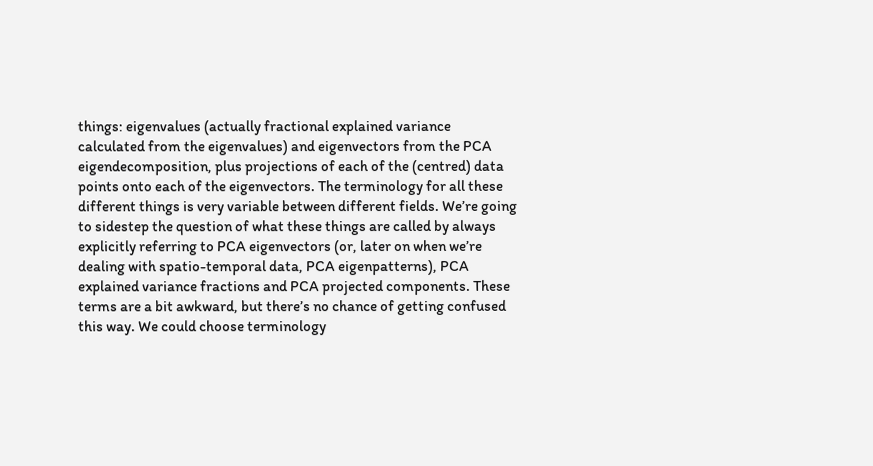things: eigenvalues (actually fractional explained variance calculated from the eigenvalues) and eigenvectors from the PCA eigendecomposition, plus projections of each of the (centred) data points onto each of the eigenvectors. The terminology for all these different things is very variable between different fields. We’re going to sidestep the question of what these things are called by always explicitly referring to PCA eigenvectors (or, later on when we’re dealing with spatio-temporal data, PCA eigenpatterns), PCA explained variance fractions and PCA projected components. These terms are a bit awkward, but there’s no chance of getting confused this way. We could choose terminology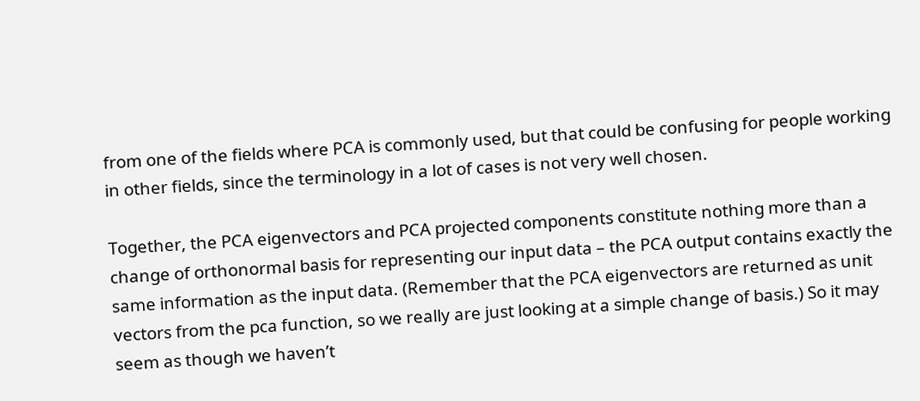from one of the fields where PCA is commonly used, but that could be confusing for people working in other fields, since the terminology in a lot of cases is not very well chosen.

Together, the PCA eigenvectors and PCA projected components constitute nothing more than a change of orthonormal basis for representing our input data – the PCA output contains exactly the same information as the input data. (Remember that the PCA eigenvectors are returned as unit vectors from the pca function, so we really are just looking at a simple change of basis.) So it may seem as though we haven’t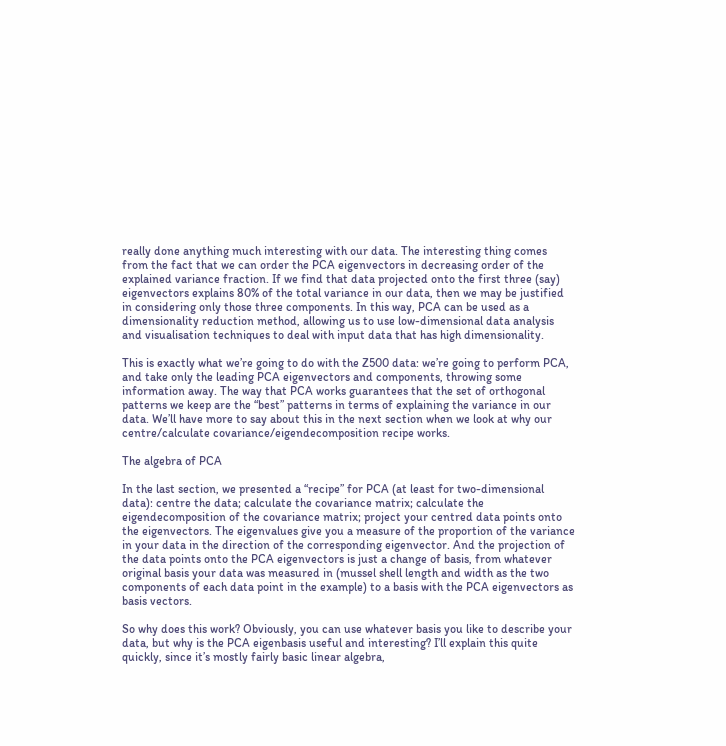really done anything much interesting with our data. The interesting thing comes from the fact that we can order the PCA eigenvectors in decreasing order of the explained variance fraction. If we find that data projected onto the first three (say) eigenvectors explains 80% of the total variance in our data, then we may be justified in considering only those three components. In this way, PCA can be used as a dimensionality reduction method, allowing us to use low-dimensional data analysis and visualisation techniques to deal with input data that has high dimensionality.

This is exactly what we’re going to do with the Z500 data: we’re going to perform PCA, and take only the leading PCA eigenvectors and components, throwing some information away. The way that PCA works guarantees that the set of orthogonal patterns we keep are the “best” patterns in terms of explaining the variance in our data. We’ll have more to say about this in the next section when we look at why our centre/calculate covariance/eigendecomposition recipe works.

The algebra of PCA

In the last section, we presented a “recipe” for PCA (at least for two-dimensional data): centre the data; calculate the covariance matrix; calculate the eigendecomposition of the covariance matrix; project your centred data points onto the eigenvectors. The eigenvalues give you a measure of the proportion of the variance in your data in the direction of the corresponding eigenvector. And the projection of the data points onto the PCA eigenvectors is just a change of basis, from whatever original basis your data was measured in (mussel shell length and width as the two components of each data point in the example) to a basis with the PCA eigenvectors as basis vectors.

So why does this work? Obviously, you can use whatever basis you like to describe your data, but why is the PCA eigenbasis useful and interesting? I’ll explain this quite quickly, since it’s mostly fairly basic linear algebra,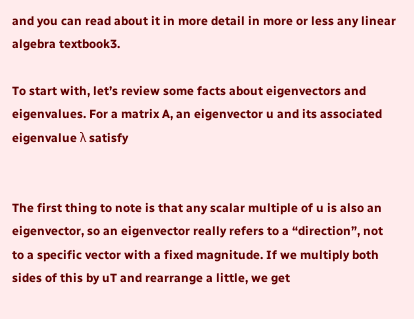and you can read about it in more detail in more or less any linear algebra textbook3.

To start with, let’s review some facts about eigenvectors and eigenvalues. For a matrix A, an eigenvector u and its associated eigenvalue λ satisfy


The first thing to note is that any scalar multiple of u is also an eigenvector, so an eigenvector really refers to a “direction”, not to a specific vector with a fixed magnitude. If we multiply both sides of this by uT and rearrange a little, we get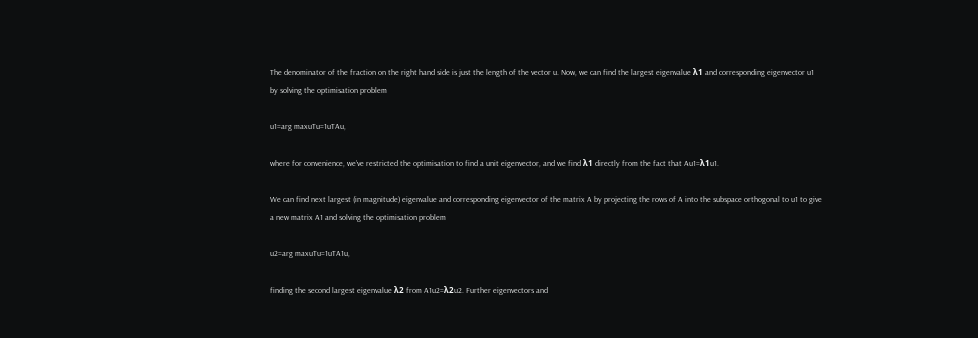The denominator of the fraction on the right hand side is just the length of the vector u. Now, we can find the largest eigenvalue λ1 and corresponding eigenvector u1 by solving the optimisation problem

u1=arg maxuTu=1uTAu,

where for convenience, we’ve restricted the optimisation to find a unit eigenvector, and we find λ1 directly from the fact that Au1=λ1u1.

We can find next largest (in magnitude) eigenvalue and corresponding eigenvector of the matrix A by projecting the rows of A into the subspace orthogonal to u1 to give a new matrix A1 and solving the optimisation problem

u2=arg maxuTu=1uTA1u,

finding the second largest eigenvalue λ2 from A1u2=λ2u2. Further eigenvectors and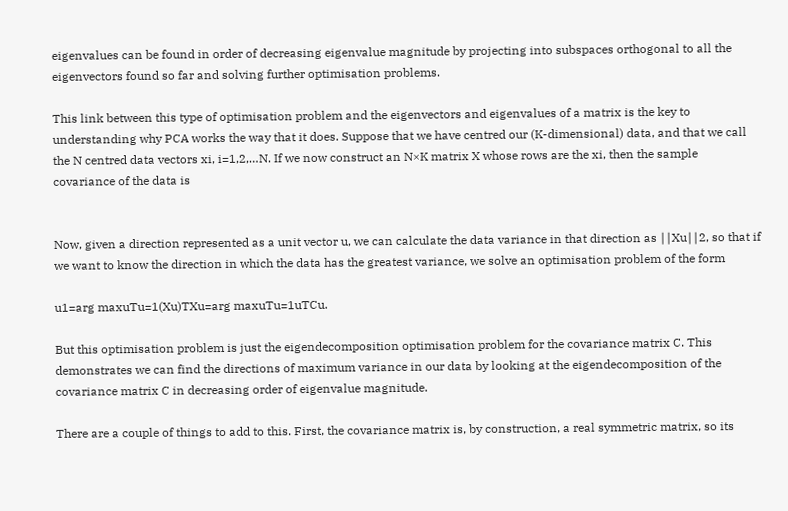eigenvalues can be found in order of decreasing eigenvalue magnitude by projecting into subspaces orthogonal to all the eigenvectors found so far and solving further optimisation problems.

This link between this type of optimisation problem and the eigenvectors and eigenvalues of a matrix is the key to understanding why PCA works the way that it does. Suppose that we have centred our (K-dimensional) data, and that we call the N centred data vectors xi, i=1,2,…N. If we now construct an N×K matrix X whose rows are the xi, then the sample covariance of the data is


Now, given a direction represented as a unit vector u, we can calculate the data variance in that direction as ∣∣Xu∣∣2, so that if we want to know the direction in which the data has the greatest variance, we solve an optimisation problem of the form

u1=arg maxuTu=1(Xu)TXu=arg maxuTu=1uTCu.

But this optimisation problem is just the eigendecomposition optimisation problem for the covariance matrix C. This demonstrates we can find the directions of maximum variance in our data by looking at the eigendecomposition of the covariance matrix C in decreasing order of eigenvalue magnitude.

There are a couple of things to add to this. First, the covariance matrix is, by construction, a real symmetric matrix, so its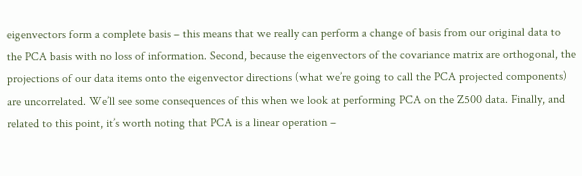eigenvectors form a complete basis – this means that we really can perform a change of basis from our original data to the PCA basis with no loss of information. Second, because the eigenvectors of the covariance matrix are orthogonal, the projections of our data items onto the eigenvector directions (what we’re going to call the PCA projected components) are uncorrelated. We’ll see some consequences of this when we look at performing PCA on the Z500 data. Finally, and related to this point, it’s worth noting that PCA is a linear operation –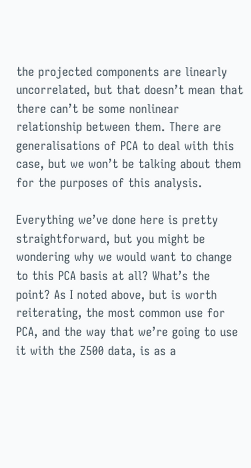the projected components are linearly uncorrelated, but that doesn’t mean that there can’t be some nonlinear relationship between them. There are generalisations of PCA to deal with this case, but we won’t be talking about them for the purposes of this analysis.

Everything we’ve done here is pretty straightforward, but you might be wondering why we would want to change to this PCA basis at all? What’s the point? As I noted above, but is worth reiterating, the most common use for PCA, and the way that we’re going to use it with the Z500 data, is as a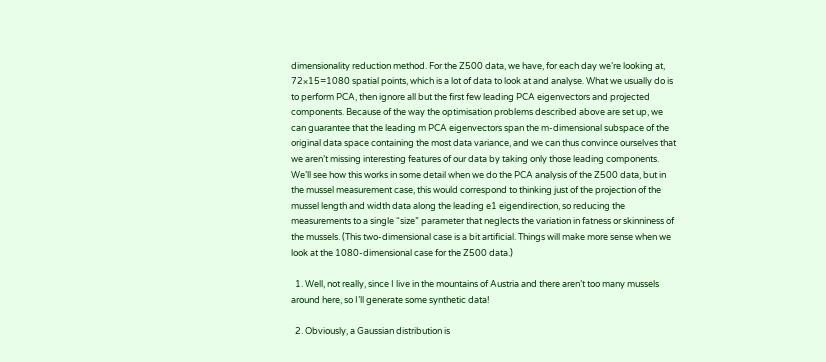dimensionality reduction method. For the Z500 data, we have, for each day we’re looking at, 72×15=1080 spatial points, which is a lot of data to look at and analyse. What we usually do is to perform PCA, then ignore all but the first few leading PCA eigenvectors and projected components. Because of the way the optimisation problems described above are set up, we can guarantee that the leading m PCA eigenvectors span the m-dimensional subspace of the original data space containing the most data variance, and we can thus convince ourselves that we aren’t missing interesting features of our data by taking only those leading components. We’ll see how this works in some detail when we do the PCA analysis of the Z500 data, but in the mussel measurement case, this would correspond to thinking just of the projection of the mussel length and width data along the leading e1 eigendirection, so reducing the measurements to a single “size” parameter that neglects the variation in fatness or skinniness of the mussels. (This two-dimensional case is a bit artificial. Things will make more sense when we look at the 1080-dimensional case for the Z500 data.)

  1. Well, not really, since I live in the mountains of Austria and there aren’t too many mussels around here, so I’ll generate some synthetic data!

  2. Obviously, a Gaussian distribution is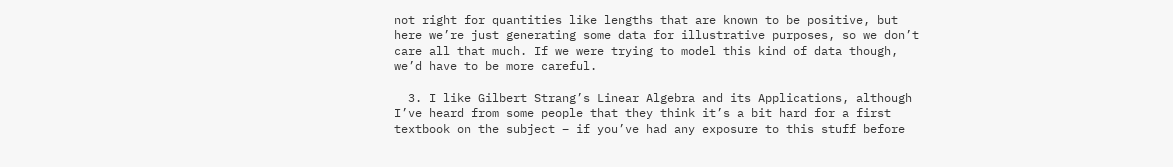not right for quantities like lengths that are known to be positive, but here we’re just generating some data for illustrative purposes, so we don’t care all that much. If we were trying to model this kind of data though, we’d have to be more careful.

  3. I like Gilbert Strang’s Linear Algebra and its Applications, although I’ve heard from some people that they think it’s a bit hard for a first textbook on the subject – if you’ve had any exposure to this stuff before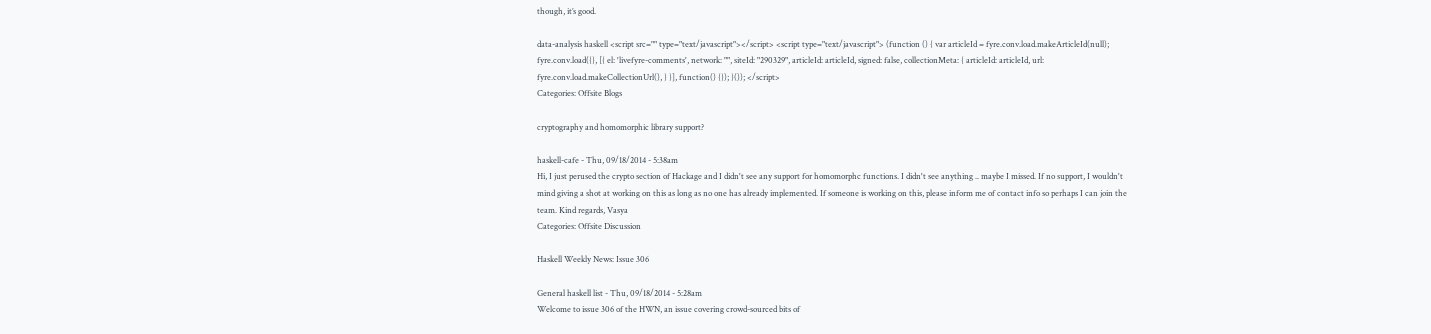though, it’s good.

data-analysis haskell <script src="" type="text/javascript"></script> <script type="text/javascript"> (function () { var articleId = fyre.conv.load.makeArticleId(null); fyre.conv.load({}, [{ el: 'livefyre-comments', network: "", siteId: "290329", articleId: articleId, signed: false, collectionMeta: { articleId: articleId, url: fyre.conv.load.makeCollectionUrl(), } }], function() {}); }()); </script>
Categories: Offsite Blogs

cryptography and homomorphic library support?

haskell-cafe - Thu, 09/18/2014 - 5:38am
Hi, I just perused the crypto section of Hackage and I didn't see any support for homomorphc functions. I didn't see anything .. maybe I missed. If no support, I wouldn't mind giving a shot at working on this as long as no one has already implemented. If someone is working on this, please inform me of contact info so perhaps I can join the team. Kind regards, Vasya
Categories: Offsite Discussion

Haskell Weekly News: Issue 306

General haskell list - Thu, 09/18/2014 - 5:28am
Welcome to issue 306 of the HWN, an issue covering crowd-sourced bits of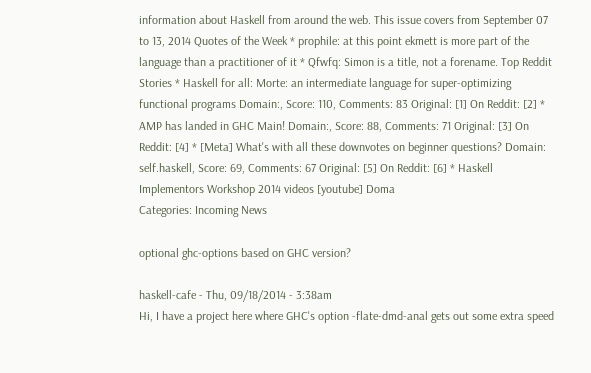information about Haskell from around the web. This issue covers from September 07 to 13, 2014 Quotes of the Week * prophile: at this point ekmett is more part of the language than a practitioner of it * Qfwfq: Simon is a title, not a forename. Top Reddit Stories * Haskell for all: Morte: an intermediate language for super-optimizing functional programs Domain:, Score: 110, Comments: 83 Original: [1] On Reddit: [2] * AMP has landed in GHC Main! Domain:, Score: 88, Comments: 71 Original: [3] On Reddit: [4] * [Meta] What's with all these downvotes on beginner questions? Domain: self.haskell, Score: 69, Comments: 67 Original: [5] On Reddit: [6] * Haskell Implementors Workshop 2014 videos [youtube] Doma
Categories: Incoming News

optional ghc-options based on GHC version?

haskell-cafe - Thu, 09/18/2014 - 3:38am
Hi, I have a project here where GHC's option -flate-dmd-anal gets out some extra speed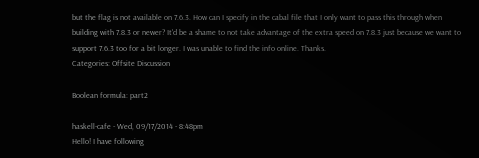but the flag is not available on 7.6.3. How can I specify in the cabal file that I only want to pass this through when building with 7.8.3 or newer? It'd be a shame to not take advantage of the extra speed on 7.8.3 just because we want to support 7.6.3 too for a bit longer. I was unable to find the info online. Thanks.
Categories: Offsite Discussion

Boolean formula: part2

haskell-cafe - Wed, 09/17/2014 - 8:48pm
Hello! I have following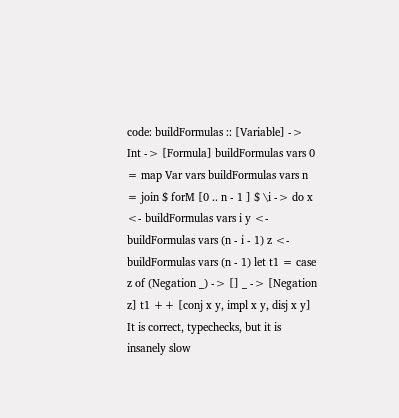code: buildFormulas :: [Variable] -> Int -> [Formula] buildFormulas vars 0 = map Var vars buildFormulas vars n = join $ forM [0 .. n - 1 ] $ \i -> do x <- buildFormulas vars i y <- buildFormulas vars (n - i - 1) z <- buildFormulas vars (n - 1) let t1 = case z of (Negation _) -> [] _ -> [Negation z] t1 ++ [conj x y, impl x y, disj x y] It is correct, typechecks, but it is insanely slow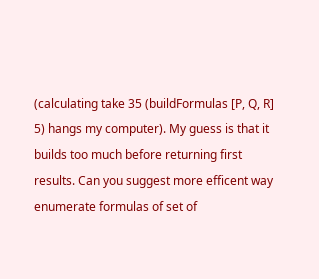(calculating take 35 (buildFormulas [P, Q, R] 5) hangs my computer). My guess is that it builds too much before returning first results. Can you suggest more efficent way enumerate formulas of set of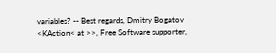variables? -- Best regards, Dmitry Bogatov <KAction< at >>, Free Software supporter,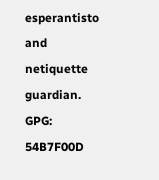esperantisto and netiquette guardian. GPG: 54B7F00D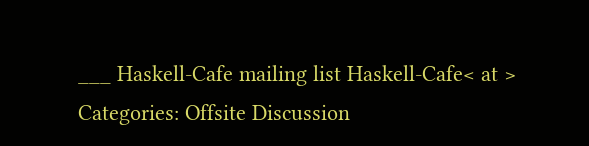___ Haskell-Cafe mailing list Haskell-Cafe< at >
Categories: Offsite Discussion